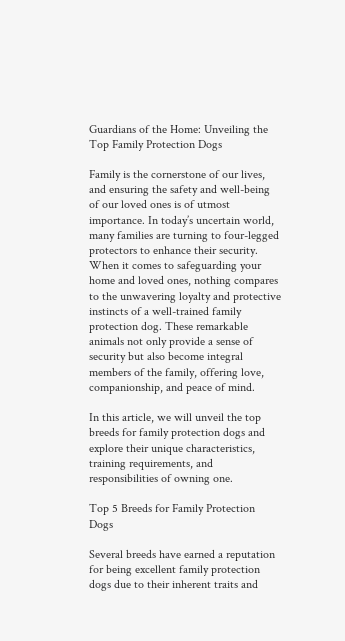Guardians of the Home: Unveiling the Top Family Protection Dogs

Family is the cornerstone of our lives, and ensuring the safety and well-being of our loved ones is of utmost importance. In today’s uncertain world, many families are turning to four-legged protectors to enhance their security. When it comes to safeguarding your home and loved ones, nothing compares to the unwavering loyalty and protective instincts of a well-trained family protection dog. These remarkable animals not only provide a sense of security but also become integral members of the family, offering love, companionship, and peace of mind.

In this article, we will unveil the top breeds for family protection dogs and explore their unique characteristics, training requirements, and responsibilities of owning one.

Top 5 Breeds for Family Protection Dogs

Several breeds have earned a reputation for being excellent family protection dogs due to their inherent traits and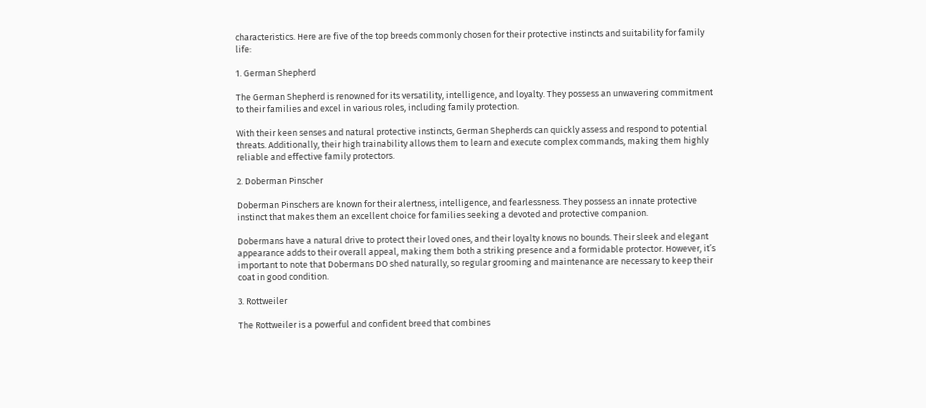characteristics. Here are five of the top breeds commonly chosen for their protective instincts and suitability for family life:

1. German Shepherd

The German Shepherd is renowned for its versatility, intelligence, and loyalty. They possess an unwavering commitment to their families and excel in various roles, including family protection.

With their keen senses and natural protective instincts, German Shepherds can quickly assess and respond to potential threats. Additionally, their high trainability allows them to learn and execute complex commands, making them highly reliable and effective family protectors.

2. Doberman Pinscher

Doberman Pinschers are known for their alertness, intelligence, and fearlessness. They possess an innate protective instinct that makes them an excellent choice for families seeking a devoted and protective companion.

Dobermans have a natural drive to protect their loved ones, and their loyalty knows no bounds. Their sleek and elegant appearance adds to their overall appeal, making them both a striking presence and a formidable protector. However, it’s important to note that Dobermans DO shed naturally, so regular grooming and maintenance are necessary to keep their coat in good condition.

3. Rottweiler

The Rottweiler is a powerful and confident breed that combines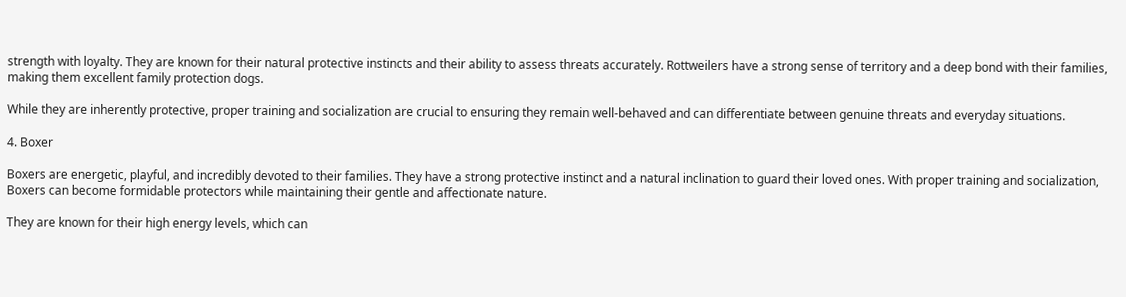strength with loyalty. They are known for their natural protective instincts and their ability to assess threats accurately. Rottweilers have a strong sense of territory and a deep bond with their families, making them excellent family protection dogs.

While they are inherently protective, proper training and socialization are crucial to ensuring they remain well-behaved and can differentiate between genuine threats and everyday situations.

4. Boxer

Boxers are energetic, playful, and incredibly devoted to their families. They have a strong protective instinct and a natural inclination to guard their loved ones. With proper training and socialization, Boxers can become formidable protectors while maintaining their gentle and affectionate nature.

They are known for their high energy levels, which can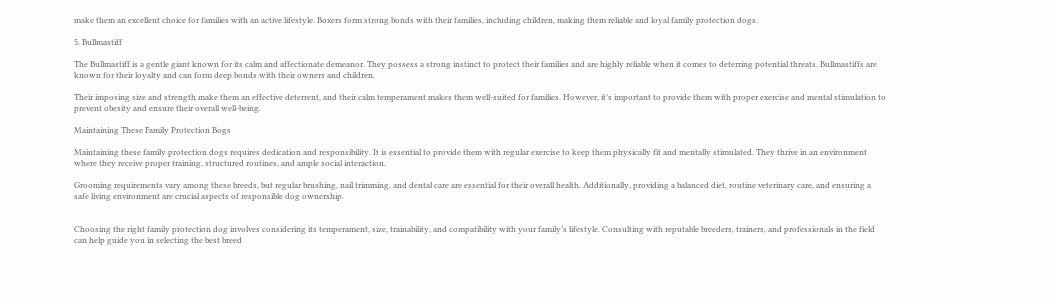make them an excellent choice for families with an active lifestyle. Boxers form strong bonds with their families, including children, making them reliable and loyal family protection dogs.

5. Bullmastiff

The Bullmastiff is a gentle giant known for its calm and affectionate demeanor. They possess a strong instinct to protect their families and are highly reliable when it comes to deterring potential threats. Bullmastiffs are known for their loyalty and can form deep bonds with their owners and children.

Their imposing size and strength make them an effective deterrent, and their calm temperament makes them well-suited for families. However, it’s important to provide them with proper exercise and mental stimulation to prevent obesity and ensure their overall well-being.

Maintaining These Family Protection Bogs

Maintaining these family protection dogs requires dedication and responsibility. It is essential to provide them with regular exercise to keep them physically fit and mentally stimulated. They thrive in an environment where they receive proper training, structured routines, and ample social interaction.

Grooming requirements vary among these breeds, but regular brushing, nail trimming, and dental care are essential for their overall health. Additionally, providing a balanced diet, routine veterinary care, and ensuring a safe living environment are crucial aspects of responsible dog ownership.


Choosing the right family protection dog involves considering its temperament, size, trainability, and compatibility with your family’s lifestyle. Consulting with reputable breeders, trainers, and professionals in the field can help guide you in selecting the best breed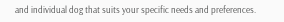and individual dog that suits your specific needs and preferences.